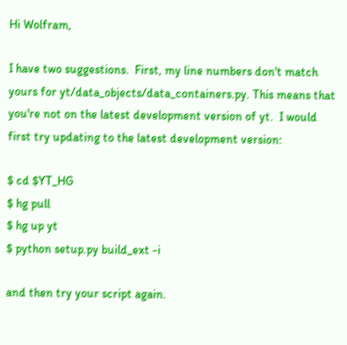Hi Wolfram,

I have two suggestions.  First, my line numbers don't match yours for yt/data_objects/data_containers.py. This means that you're not on the latest development version of yt.  I would first try updating to the latest development version:

$ cd $YT_HG
$ hg pull
$ hg up yt
$ python setup.py build_ext -i

and then try your script again.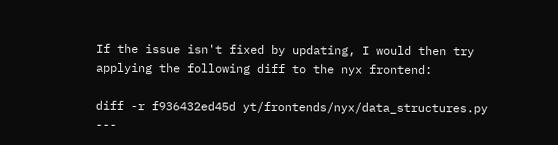If the issue isn't fixed by updating, I would then try applying the following diff to the nyx frontend:

diff -r f936432ed45d yt/frontends/nyx/data_structures.py
---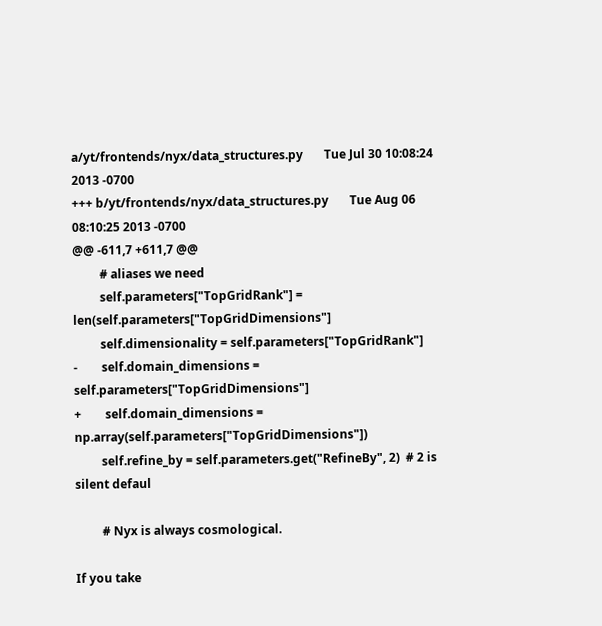a/yt/frontends/nyx/data_structures.py       Tue Jul 30 10:08:24 2013 -0700
+++ b/yt/frontends/nyx/data_structures.py       Tue Aug 06 08:10:25 2013 -0700
@@ -611,7 +611,7 @@
         # aliases we need
         self.parameters["TopGridRank"] = len(self.parameters["TopGridDimensions"]
         self.dimensionality = self.parameters["TopGridRank"]
-        self.domain_dimensions = self.parameters["TopGridDimensions"]
+        self.domain_dimensions = np.array(self.parameters["TopGridDimensions"])
         self.refine_by = self.parameters.get("RefineBy", 2)  # 2 is silent defaul

         # Nyx is always cosmological.

If you take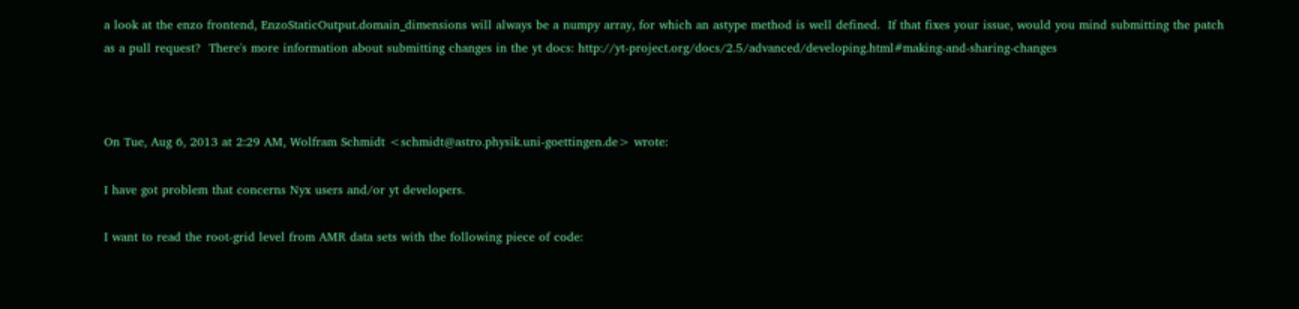a look at the enzo frontend, EnzoStaticOutput.domain_dimensions will always be a numpy array, for which an astype method is well defined.  If that fixes your issue, would you mind submitting the patch as a pull request?  There's more information about submitting changes in the yt docs: http://yt-project.org/docs/2.5/advanced/developing.html#making-and-sharing-changes



On Tue, Aug 6, 2013 at 2:29 AM, Wolfram Schmidt <schmidt@astro.physik.uni-goettingen.de> wrote:

I have got problem that concerns Nyx users and/or yt developers.

I want to read the root-grid level from AMR data sets with the following piece of code: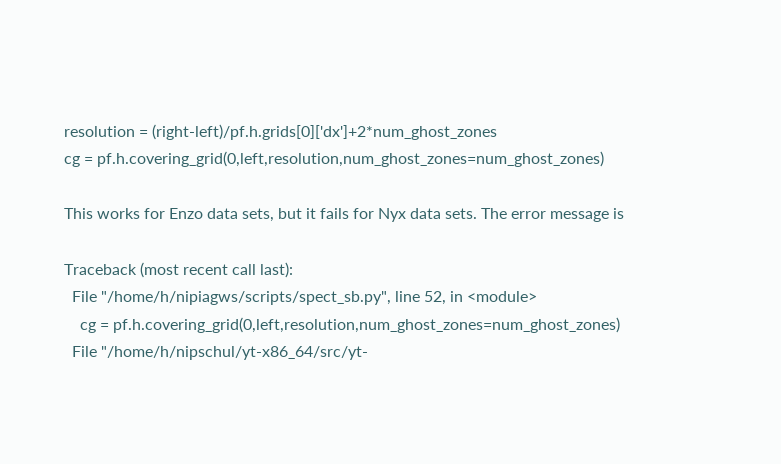resolution = (right-left)/pf.h.grids[0]['dx']+2*num_ghost_zones
cg = pf.h.covering_grid(0,left,resolution,num_ghost_zones=num_ghost_zones)

This works for Enzo data sets, but it fails for Nyx data sets. The error message is

Traceback (most recent call last):
  File "/home/h/nipiagws/scripts/spect_sb.py", line 52, in <module>
    cg = pf.h.covering_grid(0,left,resolution,num_ghost_zones=num_ghost_zones)
  File "/home/h/nipschul/yt-x86_64/src/yt-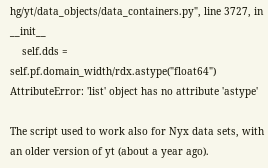hg/yt/data_objects/data_containers.py", line 3727, in __init__
    self.dds = self.pf.domain_width/rdx.astype("float64")
AttributeError: 'list' object has no attribute 'astype'

The script used to work also for Nyx data sets, with an older version of yt (about a year ago).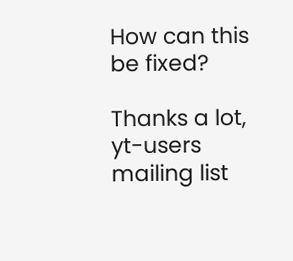How can this be fixed?

Thanks a lot,
yt-users mailing list